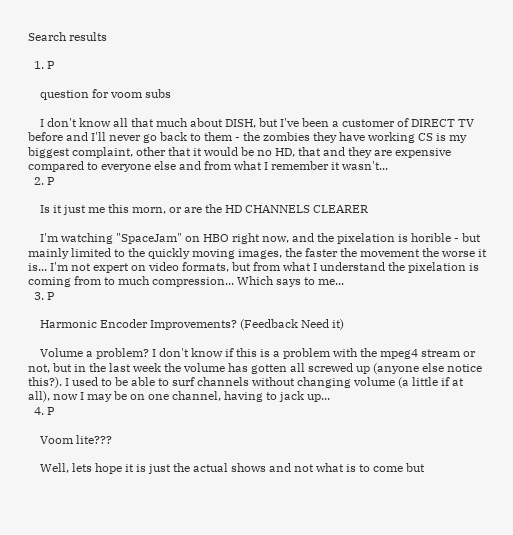Search results

  1. P

    question for voom subs

    I don't know all that much about DISH, but I've been a customer of DIRECT TV before and I'll never go back to them - the zombies they have working CS is my biggest complaint, other that it would be no HD, that and they are expensive compared to everyone else and from what I remember it wasn't...
  2. P

    Is it just me this morn, or are the HD CHANNELS CLEARER

    I'm watching "SpaceJam" on HBO right now, and the pixelation is horible - but mainly limited to the quickly moving images, the faster the movement the worse it is... I'm not expert on video formats, but from what I understand the pixelation is coming from to much compression... Which says to me...
  3. P

    Harmonic Encoder Improvements? (Feedback Need it)

    Volume a problem? I don't know if this is a problem with the mpeg4 stream or not, but in the last week the volume has gotten all screwed up (anyone else notice this?). I used to be able to surf channels without changing volume (a little if at all), now I may be on one channel, having to jack up...
  4. P

    Voom lite???

    Well, lets hope it is just the actual shows and not what is to come but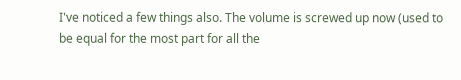I've noticed a few things also. The volume is screwed up now (used to be equal for the most part for all the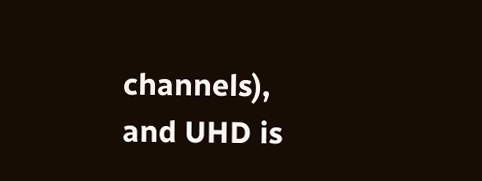channels), and UHD is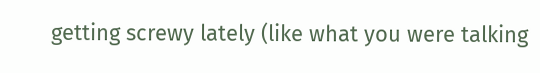getting screwy lately (like what you were talking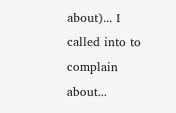about)... I called into to complain about...